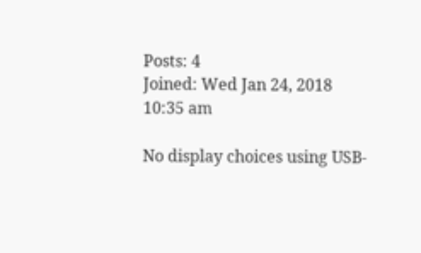Posts: 4
Joined: Wed Jan 24, 2018 10:35 am

No display choices using USB-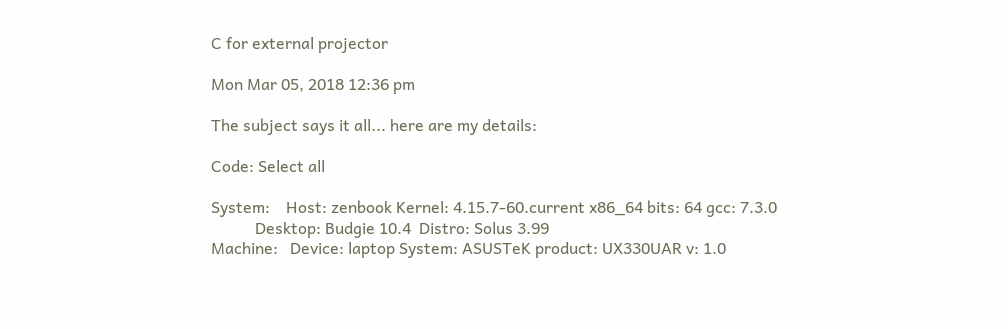C for external projector

Mon Mar 05, 2018 12:36 pm

The subject says it all... here are my details:

Code: Select all

System:    Host: zenbook Kernel: 4.15.7-60.current x86_64 bits: 64 gcc: 7.3.0
           Desktop: Budgie 10.4  Distro: Solus 3.99
Machine:   Device: laptop System: ASUSTeK product: UX330UAR v: 1.0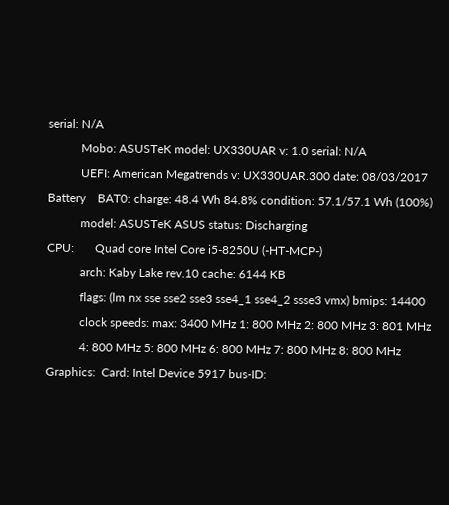serial: N/A
           Mobo: ASUSTeK model: UX330UAR v: 1.0 serial: N/A
           UEFI: American Megatrends v: UX330UAR.300 date: 08/03/2017
Battery    BAT0: charge: 48.4 Wh 84.8% condition: 57.1/57.1 Wh (100%)
           model: ASUSTeK ASUS status: Discharging
CPU:       Quad core Intel Core i5-8250U (-HT-MCP-)
           arch: Kaby Lake rev.10 cache: 6144 KB
           flags: (lm nx sse sse2 sse3 sse4_1 sse4_2 ssse3 vmx) bmips: 14400
           clock speeds: max: 3400 MHz 1: 800 MHz 2: 800 MHz 3: 801 MHz
           4: 800 MHz 5: 800 MHz 6: 800 MHz 7: 800 MHz 8: 800 MHz
Graphics:  Card: Intel Device 5917 bus-ID: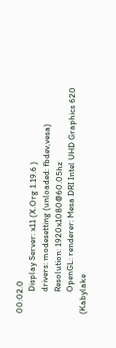00:02.0
           Display Server: x11 (X.Org 1.19.6 )
           drivers: modesetting (unloaded: fbdev,vesa)
           Resolution: 1920x1080@60.05hz
           OpenGL: renderer: Mesa DRI Intel UHD Graphics 620 (Kabylake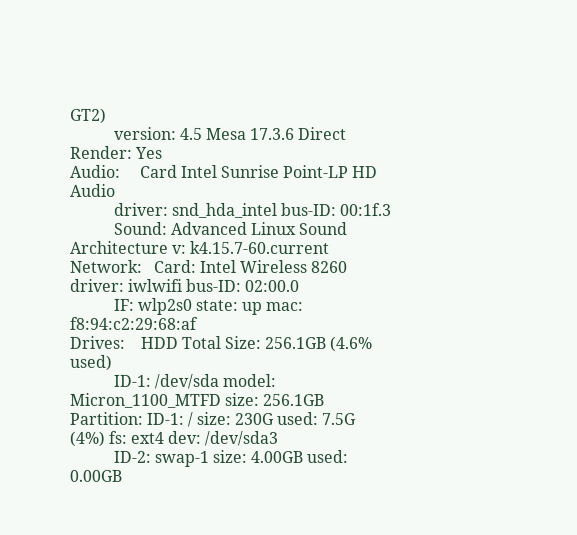GT2)
           version: 4.5 Mesa 17.3.6 Direct Render: Yes
Audio:     Card Intel Sunrise Point-LP HD Audio
           driver: snd_hda_intel bus-ID: 00:1f.3
           Sound: Advanced Linux Sound Architecture v: k4.15.7-60.current
Network:   Card: Intel Wireless 8260 driver: iwlwifi bus-ID: 02:00.0
           IF: wlp2s0 state: up mac: f8:94:c2:29:68:af
Drives:    HDD Total Size: 256.1GB (4.6% used)
           ID-1: /dev/sda model: Micron_1100_MTFD size: 256.1GB
Partition: ID-1: / size: 230G used: 7.5G (4%) fs: ext4 dev: /dev/sda3
           ID-2: swap-1 size: 4.00GB used: 0.00GB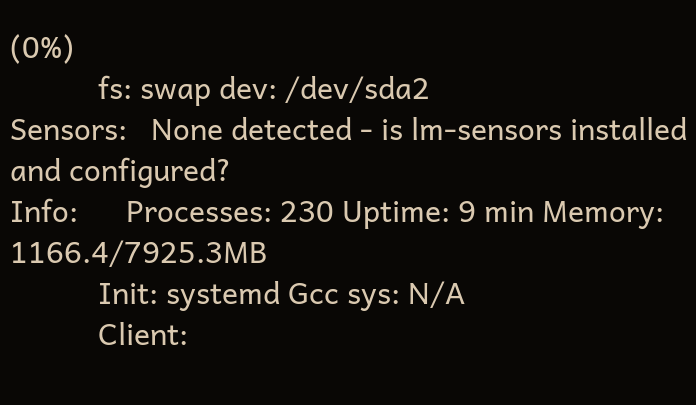(0%)
           fs: swap dev: /dev/sda2
Sensors:   None detected - is lm-sensors installed and configured?
Info:      Processes: 230 Uptime: 9 min Memory: 1166.4/7925.3MB
           Init: systemd Gcc sys: N/A
           Client: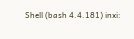Shell (bash 4.4.181) inxi: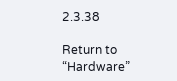2.3.38

Return to “Hardware”